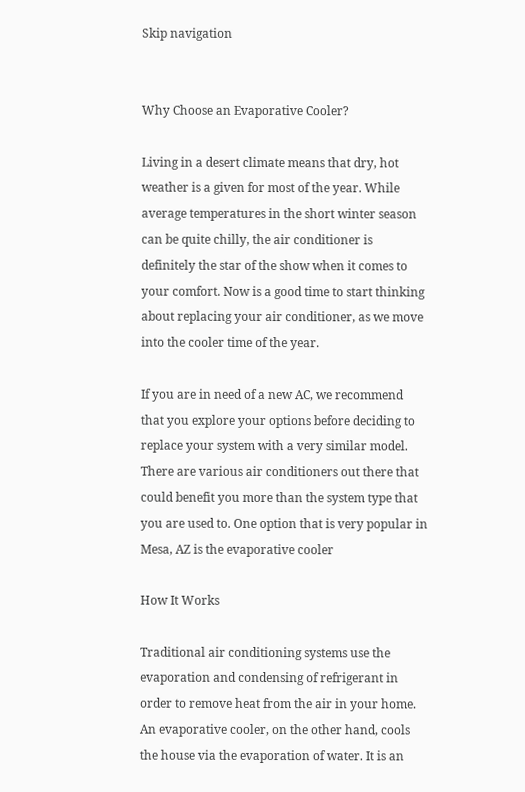Skip navigation


Why Choose an Evaporative Cooler?

Living in a desert climate means that dry, hot weather is a given for most of the year. While average temperatures in the short winter season can be quite chilly, the air conditioner is definitely the star of the show when it comes to your comfort. Now is a good time to start thinking about replacing your air conditioner, as we move into the cooler time of the year.

If you are in need of a new AC, we recommend that you explore your options before deciding to replace your system with a very similar model. There are various air conditioners out there that could benefit you more than the system type that you are used to. One option that is very popular in Mesa, AZ is the evaporative cooler

How It Works

Traditional air conditioning systems use the evaporation and condensing of refrigerant in order to remove heat from the air in your home. An evaporative cooler, on the other hand, cools the house via the evaporation of water. It is an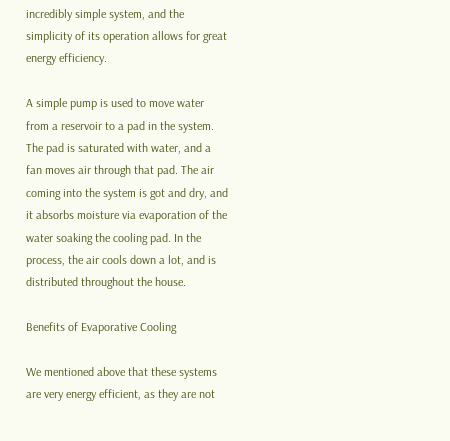incredibly simple system, and the simplicity of its operation allows for great energy efficiency.

A simple pump is used to move water from a reservoir to a pad in the system. The pad is saturated with water, and a fan moves air through that pad. The air coming into the system is got and dry, and it absorbs moisture via evaporation of the water soaking the cooling pad. In the process, the air cools down a lot, and is distributed throughout the house.

Benefits of Evaporative Cooling

We mentioned above that these systems are very energy efficient, as they are not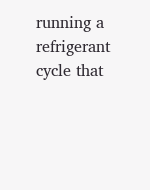running a refrigerant cycle that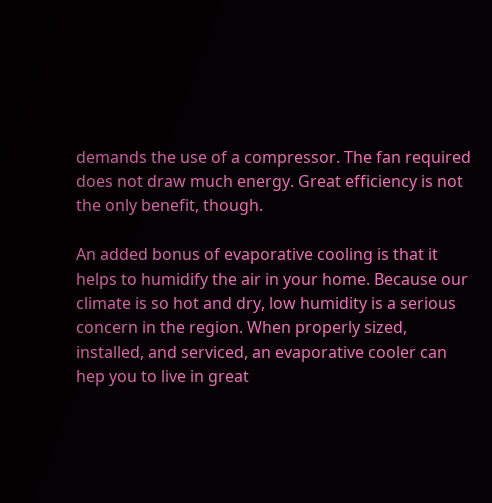demands the use of a compressor. The fan required does not draw much energy. Great efficiency is not the only benefit, though.

An added bonus of evaporative cooling is that it helps to humidify the air in your home. Because our climate is so hot and dry, low humidity is a serious concern in the region. When properly sized, installed, and serviced, an evaporative cooler can hep you to live in great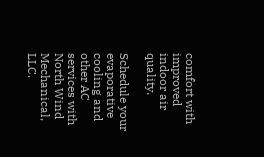comfort with improved indoor air quality.

Schedule your evaporative cooling and other AC services with North Wind Mechanical, LLC.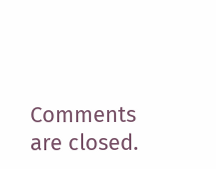Comments are closed.